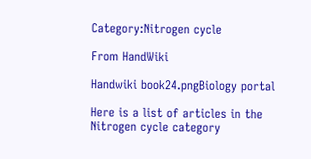Category:Nitrogen cycle

From HandWiki

Handwiki book24.pngBiology portal

Here is a list of articles in the Nitrogen cycle category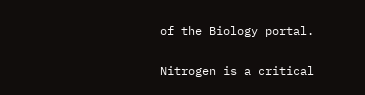of the Biology portal.

Nitrogen is a critical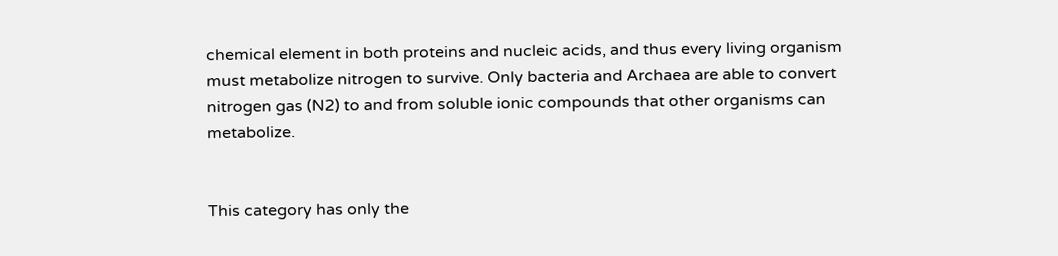chemical element in both proteins and nucleic acids, and thus every living organism must metabolize nitrogen to survive. Only bacteria and Archaea are able to convert nitrogen gas (N2) to and from soluble ionic compounds that other organisms can metabolize.


This category has only the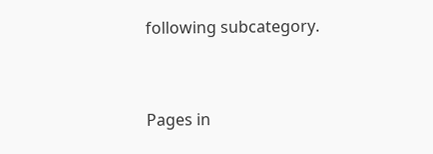following subcategory.


Pages in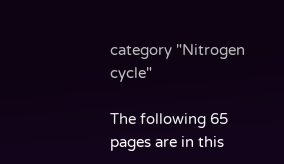category "Nitrogen cycle"

The following 65 pages are in this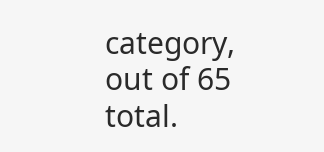category, out of 65 total.